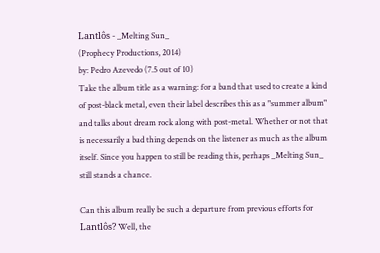Lantlôs - _Melting Sun_
(Prophecy Productions, 2014)
by: Pedro Azevedo (7.5 out of 10)
Take the album title as a warning: for a band that used to create a kind of post-black metal, even their label describes this as a "summer album" and talks about dream rock along with post-metal. Whether or not that is necessarily a bad thing depends on the listener as much as the album itself. Since you happen to still be reading this, perhaps _Melting Sun_ still stands a chance.

Can this album really be such a departure from previous efforts for Lantlôs? Well, the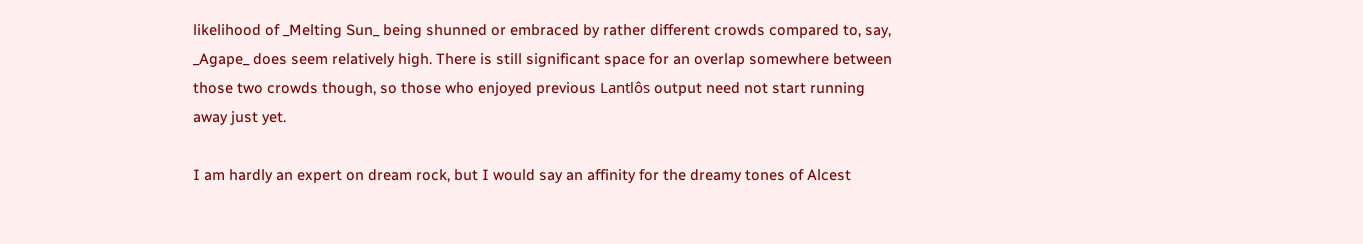likelihood of _Melting Sun_ being shunned or embraced by rather different crowds compared to, say, _Agape_ does seem relatively high. There is still significant space for an overlap somewhere between those two crowds though, so those who enjoyed previous Lantlôs output need not start running away just yet.

I am hardly an expert on dream rock, but I would say an affinity for the dreamy tones of Alcest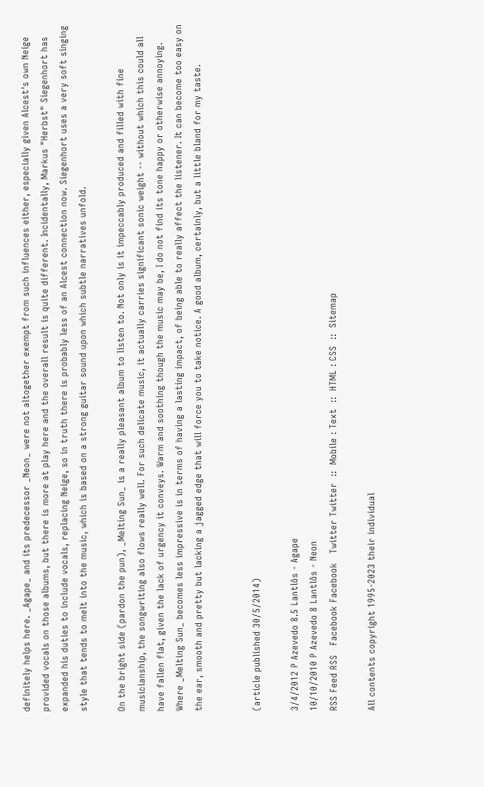definitely helps here. _Agape_ and its predecessor _Neon_ were not altogether exempt from such influences either, especially given Alcest's own Neige provided vocals on those albums, but there is more at play here and the overall result is quite different. Incidentally, Markus "Herbst" Siegenhort has expanded his duties to include vocals, replacing Neige, so in truth there is probably less of an Alcest connection now. Siegenhort uses a very soft singing style that tends to melt into the music, which is based on a strong guitar sound upon which subtle narratives unfold.

On the bright side (pardon the pun), _Melting Sun_ is a really pleasant album to listen to. Not only is it impeccably produced and filled with fine musicianship, the songwriting also flows really well. For such delicate music, it actually carries significant sonic weight -- without which this could all have fallen flat, given the lack of urgency it conveys. Warm and soothing though the music may be, I do not find its tone happy or otherwise annoying. Where _Melting Sun_ becomes less impressive is in terms of having a lasting impact, of being able to really affect the listener. It can become too easy on the ear, smooth and pretty but lacking a jagged edge that will force you to take notice. A good album, certainly, but a little bland for my taste.


(article published 30/5/2014)

3/4/2012 P Azevedo 8.5 Lantlôs - Agape
10/10/2010 P Azevedo 8 Lantlôs - Neon
RSS Feed RSS   Facebook Facebook   Twitter Twitter  ::  Mobile : Text  ::  HTML : CSS  ::  Sitemap

All contents copyright 1995-2023 their individual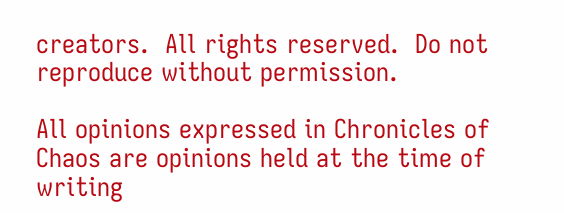creators.  All rights reserved.  Do not reproduce without permission.

All opinions expressed in Chronicles of Chaos are opinions held at the time of writing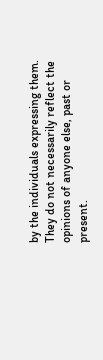by the individuals expressing them.
They do not necessarily reflect the opinions of anyone else, past or present.